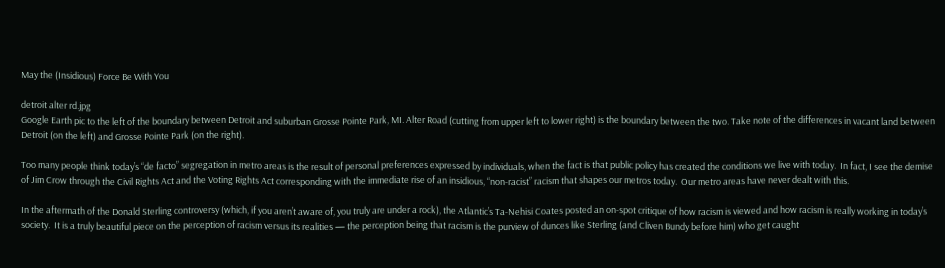May the (Insidious) Force Be With You

detroit alter rd.jpg
Google Earth pic to the left of the boundary between Detroit and suburban Grosse Pointe Park, MI. Alter Road (cutting from upper left to lower right) is the boundary between the two. Take note of the differences in vacant land between Detroit (on the left) and Grosse Pointe Park (on the right).

Too many people think today’s “de facto” segregation in metro areas is the result of personal preferences expressed by individuals, when the fact is that public policy has created the conditions we live with today.  In fact, I see the demise of Jim Crow through the Civil Rights Act and the Voting Rights Act corresponding with the immediate rise of an insidious, “non-racist” racism that shapes our metros today.  Our metro areas have never dealt with this.

In the aftermath of the Donald Sterling controversy (which, if you aren’t aware of, you truly are under a rock), the Atlantic’s Ta-Nehisi Coates posted an on-spot critique of how racism is viewed and how racism is really working in today’s society.  It is a truly beautiful piece on the perception of racism versus its realities — the perception being that racism is the purview of dunces like Sterling (and Cliven Bundy before him) who get caught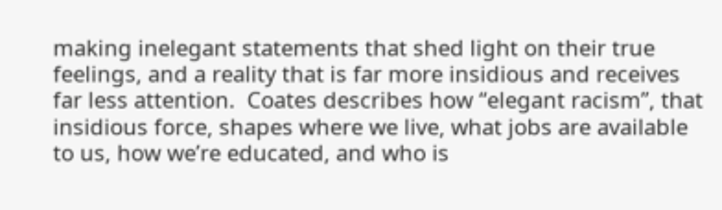making inelegant statements that shed light on their true feelings, and a reality that is far more insidious and receives far less attention.  Coates describes how “elegant racism”, that insidious force, shapes where we live, what jobs are available to us, how we’re educated, and who is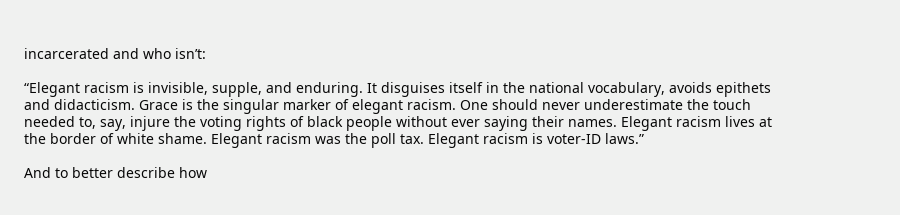incarcerated and who isn’t:

“Elegant racism is invisible, supple, and enduring. It disguises itself in the national vocabulary, avoids epithets and didacticism. Grace is the singular marker of elegant racism. One should never underestimate the touch needed to, say, injure the voting rights of black people without ever saying their names. Elegant racism lives at the border of white shame. Elegant racism was the poll tax. Elegant racism is voter-ID laws.”

And to better describe how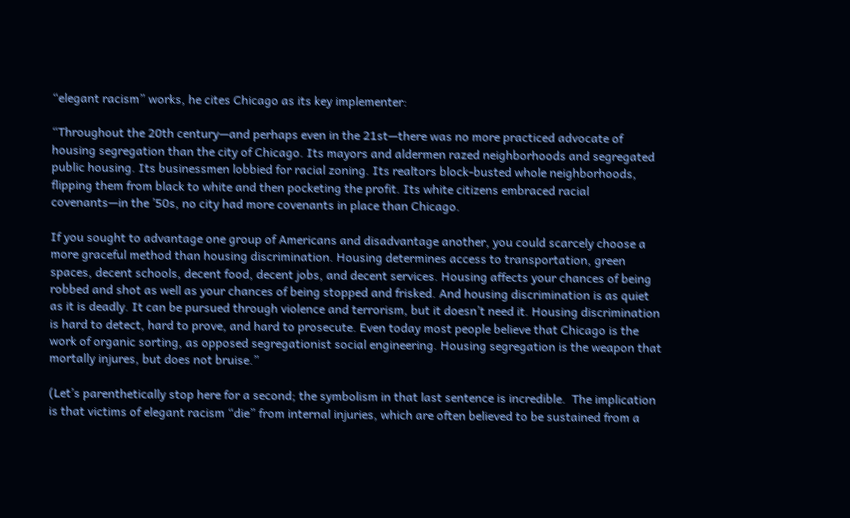“elegant racism” works, he cites Chicago as its key implementer:

“Throughout the 20th century—and perhaps even in the 21st—there was no more practiced advocate of housing segregation than the city of Chicago. Its mayors and aldermen razed neighborhoods and segregated public housing. Its businessmen lobbied for racial zoning. Its realtors block-busted whole neighborhoods, flipping them from black to white and then pocketing the profit. Its white citizens embraced racial covenants—in the ’50s, no city had more covenants in place than Chicago.

If you sought to advantage one group of Americans and disadvantage another, you could scarcely choose a more graceful method than housing discrimination. Housing determines access to transportation, green spaces, decent schools, decent food, decent jobs, and decent services. Housing affects your chances of being robbed and shot as well as your chances of being stopped and frisked. And housing discrimination is as quiet as it is deadly. It can be pursued through violence and terrorism, but it doesn’t need it. Housing discrimination is hard to detect, hard to prove, and hard to prosecute. Even today most people believe that Chicago is the work of organic sorting, as opposed segregationist social engineering. Housing segregation is the weapon that mortally injures, but does not bruise.”

(Let’s parenthetically stop here for a second; the symbolism in that last sentence is incredible.  The implication is that victims of elegant racism “die” from internal injuries, which are often believed to be sustained from a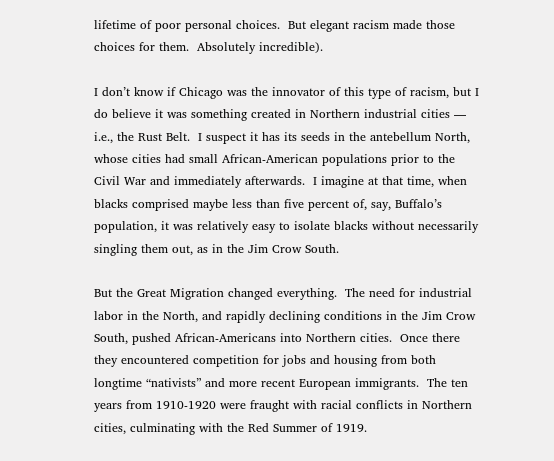lifetime of poor personal choices.  But elegant racism made those choices for them.  Absolutely incredible).

I don’t know if Chicago was the innovator of this type of racism, but I do believe it was something created in Northern industrial cities — i.e., the Rust Belt.  I suspect it has its seeds in the antebellum North, whose cities had small African-American populations prior to the Civil War and immediately afterwards.  I imagine at that time, when blacks comprised maybe less than five percent of, say, Buffalo’s population, it was relatively easy to isolate blacks without necessarily singling them out, as in the Jim Crow South.

But the Great Migration changed everything.  The need for industrial labor in the North, and rapidly declining conditions in the Jim Crow South, pushed African-Americans into Northern cities.  Once there they encountered competition for jobs and housing from both longtime “nativists” and more recent European immigrants.  The ten years from 1910-1920 were fraught with racial conflicts in Northern cities, culminating with the Red Summer of 1919.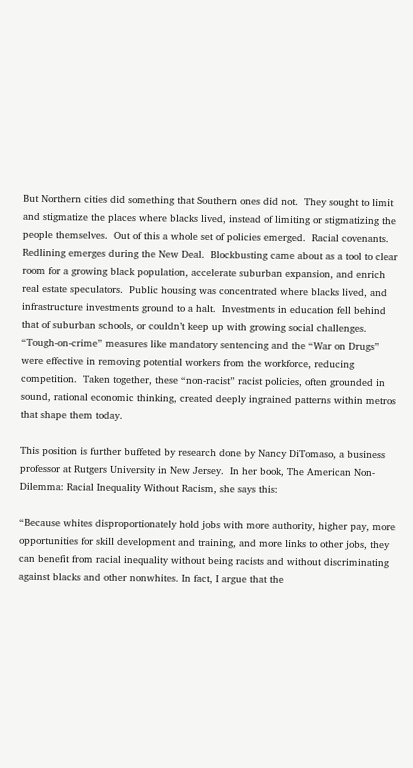But Northern cities did something that Southern ones did not.  They sought to limit and stigmatize the places where blacks lived, instead of limiting or stigmatizing the people themselves.  Out of this a whole set of policies emerged.  Racial covenants.  Redlining emerges during the New Deal.  Blockbusting came about as a tool to clear room for a growing black population, accelerate suburban expansion, and enrich real estate speculators.  Public housing was concentrated where blacks lived, and infrastructure investments ground to a halt.  Investments in education fell behind that of suburban schools, or couldn’t keep up with growing social challenges.  “Tough-on-crime” measures like mandatory sentencing and the “War on Drugs” were effective in removing potential workers from the workforce, reducing competition.  Taken together, these “non-racist” racist policies, often grounded in sound, rational economic thinking, created deeply ingrained patterns within metros that shape them today.

This position is further buffeted by research done by Nancy DiTomaso, a business professor at Rutgers University in New Jersey.  In her book, The American Non-Dilemma: Racial Inequality Without Racism, she says this:

“Because whites disproportionately hold jobs with more authority, higher pay, more opportunities for skill development and training, and more links to other jobs, they can benefit from racial inequality without being racists and without discriminating against blacks and other nonwhites. In fact, I argue that the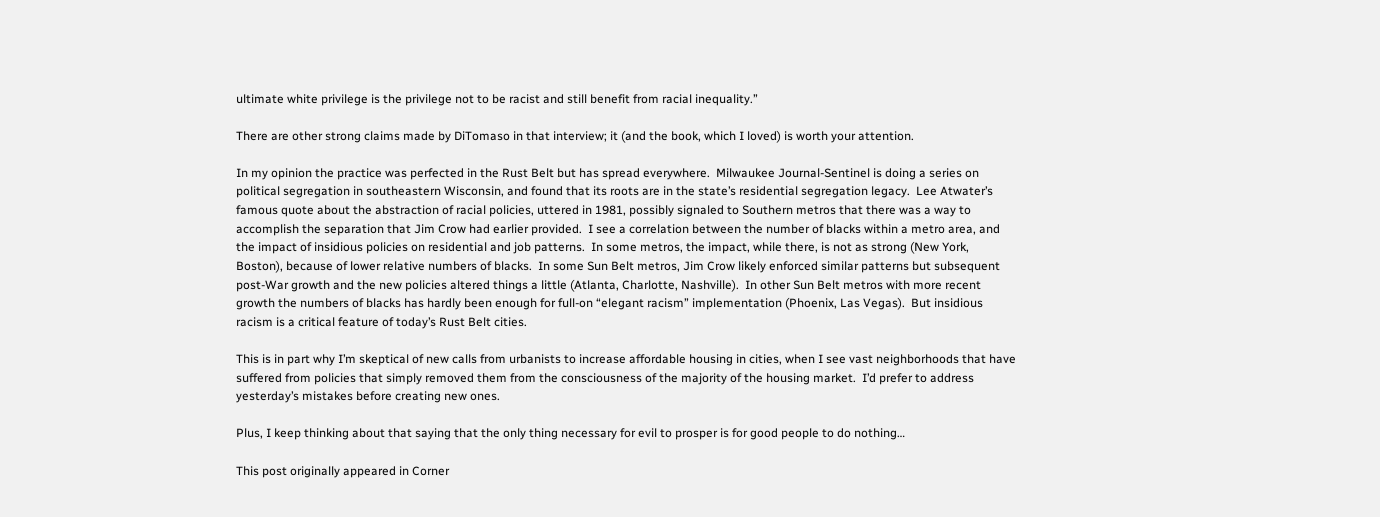ultimate white privilege is the privilege not to be racist and still benefit from racial inequality.”

There are other strong claims made by DiTomaso in that interview; it (and the book, which I loved) is worth your attention.

In my opinion the practice was perfected in the Rust Belt but has spread everywhere.  Milwaukee Journal-Sentinel is doing a series on political segregation in southeastern Wisconsin, and found that its roots are in the state’s residential segregation legacy.  Lee Atwater’s famous quote about the abstraction of racial policies, uttered in 1981, possibly signaled to Southern metros that there was a way to accomplish the separation that Jim Crow had earlier provided.  I see a correlation between the number of blacks within a metro area, and the impact of insidious policies on residential and job patterns.  In some metros, the impact, while there, is not as strong (New York, Boston), because of lower relative numbers of blacks.  In some Sun Belt metros, Jim Crow likely enforced similar patterns but subsequent post-War growth and the new policies altered things a little (Atlanta, Charlotte, Nashville).  In other Sun Belt metros with more recent growth the numbers of blacks has hardly been enough for full-on “elegant racism” implementation (Phoenix, Las Vegas).  But insidious racism is a critical feature of today’s Rust Belt cities.

This is in part why I’m skeptical of new calls from urbanists to increase affordable housing in cities, when I see vast neighborhoods that have suffered from policies that simply removed them from the consciousness of the majority of the housing market.  I’d prefer to address yesterday’s mistakes before creating new ones.

Plus, I keep thinking about that saying that the only thing necessary for evil to prosper is for good people to do nothing…

This post originally appeared in Corner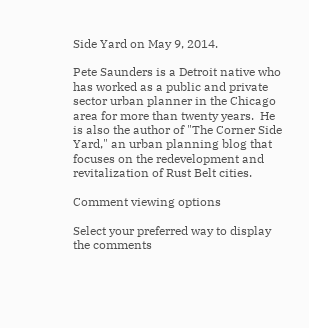Side Yard on May 9, 2014.

Pete Saunders is a Detroit native who has worked as a public and private sector urban planner in the Chicago area for more than twenty years.  He is also the author of "The Corner Side Yard," an urban planning blog that focuses on the redevelopment and revitalization of Rust Belt cities.

Comment viewing options

Select your preferred way to display the comments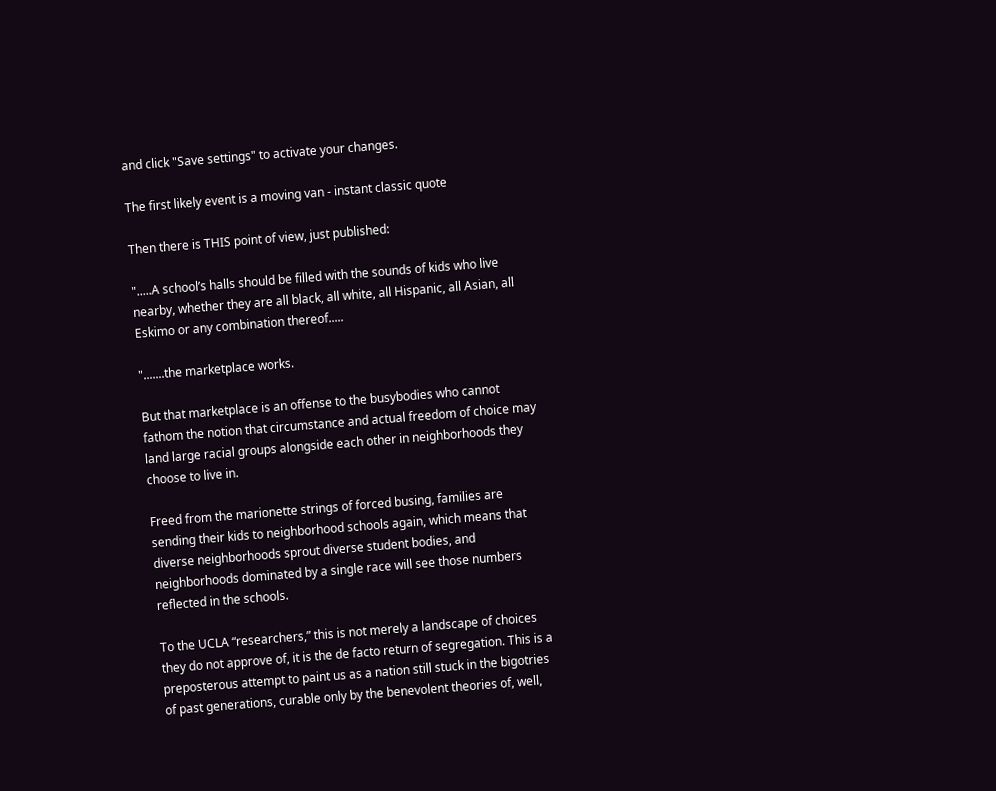and click "Save settings" to activate your changes.

The first likely event is a moving van - instant classic quote

Then there is THIS point of view, just published:

".....A school’s halls should be filled with the sounds of kids who live nearby, whether they are all black, all white, all Hispanic, all Asian, all Eskimo or any combination thereof.....

".......the marketplace works.

But that marketplace is an offense to the busybodies who cannot fathom the notion that circumstance and actual freedom of choice may land large racial groups alongside each other in neighborhoods they choose to live in.

Freed from the marionette strings of forced busing, families are sending their kids to neighborhood schools again, which means that diverse neighborhoods sprout diverse student bodies, and neighborhoods dominated by a single race will see those numbers reflected in the schools.

To the UCLA “researchers,” this is not merely a landscape of choices they do not approve of, it is the de facto return of segregation. This is a preposterous attempt to paint us as a nation still stuck in the bigotries of past generations, curable only by the benevolent theories of, well,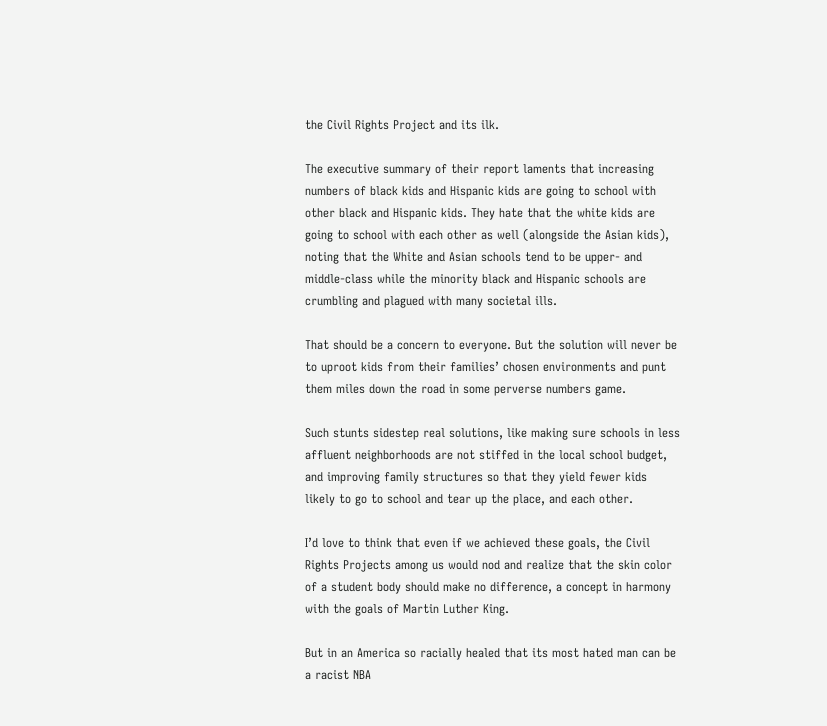the Civil Rights Project and its ilk.

The executive summary of their report laments that increasing numbers of black kids and Hispanic kids are going to school with other black and Hispanic kids. They hate that the white kids are going to school with each other as well (alongside the Asian kids), noting that the White and Asian schools tend to be upper- and middle-class while the minority black and Hispanic schools are crumbling and plagued with many societal ills.

That should be a concern to everyone. But the solution will never be to uproot kids from their families’ chosen environments and punt them miles down the road in some perverse numbers game.

Such stunts sidestep real solutions, like making sure schools in less affluent neighborhoods are not stiffed in the local school budget, and improving family structures so that they yield fewer kids likely to go to school and tear up the place, and each other.

I’d love to think that even if we achieved these goals, the Civil Rights Projects among us would nod and realize that the skin color of a student body should make no difference, a concept in harmony with the goals of Martin Luther King.

But in an America so racially healed that its most hated man can be a racist NBA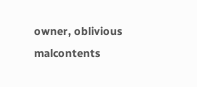owner, oblivious malcontents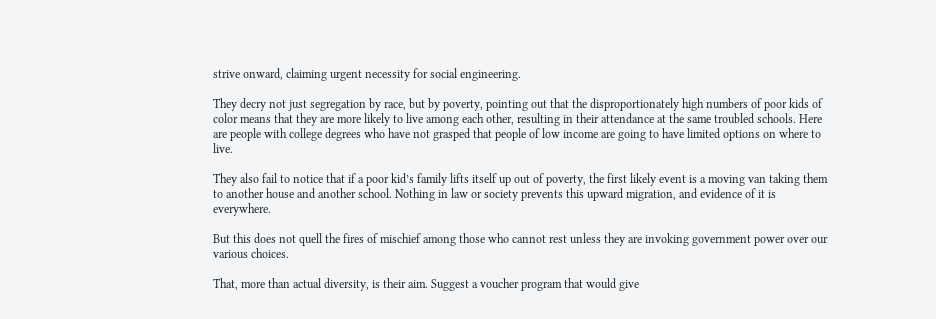strive onward, claiming urgent necessity for social engineering.

They decry not just segregation by race, but by poverty, pointing out that the disproportionately high numbers of poor kids of color means that they are more likely to live among each other, resulting in their attendance at the same troubled schools. Here are people with college degrees who have not grasped that people of low income are going to have limited options on where to live.

They also fail to notice that if a poor kid’s family lifts itself up out of poverty, the first likely event is a moving van taking them to another house and another school. Nothing in law or society prevents this upward migration, and evidence of it is everywhere.

But this does not quell the fires of mischief among those who cannot rest unless they are invoking government power over our various choices.

That, more than actual diversity, is their aim. Suggest a voucher program that would give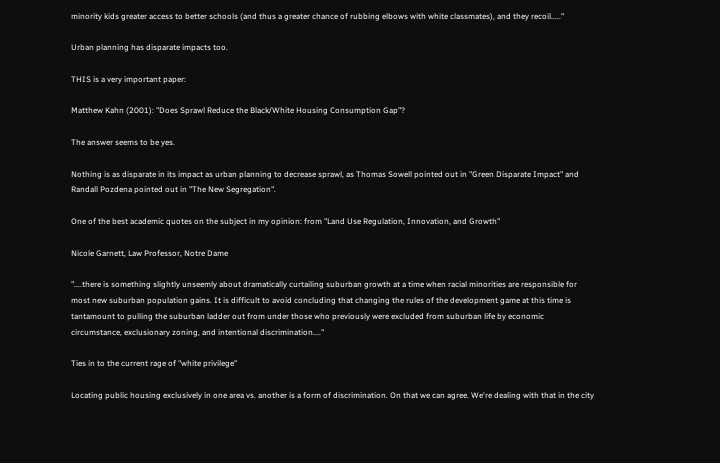minority kids greater access to better schools (and thus a greater chance of rubbing elbows with white classmates), and they recoil....."

Urban planning has disparate impacts too.

THIS is a very important paper:

Matthew Kahn (2001): "Does Sprawl Reduce the Black/White Housing Consumption Gap"?

The answer seems to be yes.

Nothing is as disparate in its impact as urban planning to decrease sprawl, as Thomas Sowell pointed out in "Green Disparate Impact" and Randall Pozdena pointed out in "The New Segregation".

One of the best academic quotes on the subject in my opinion: from "Land Use Regulation, Innovation, and Growth"

Nicole Garnett, Law Professor, Notre Dame

"....there is something slightly unseemly about dramatically curtailing suburban growth at a time when racial minorities are responsible for most new suburban population gains. It is difficult to avoid concluding that changing the rules of the development game at this time is tantamount to pulling the suburban ladder out from under those who previously were excluded from suburban life by economic circumstance, exclusionary zoning, and intentional discrimination...."

Ties in to the current rage of "white privilege"

Locating public housing exclusively in one area vs. another is a form of discrimination. On that we can agree. We're dealing with that in the city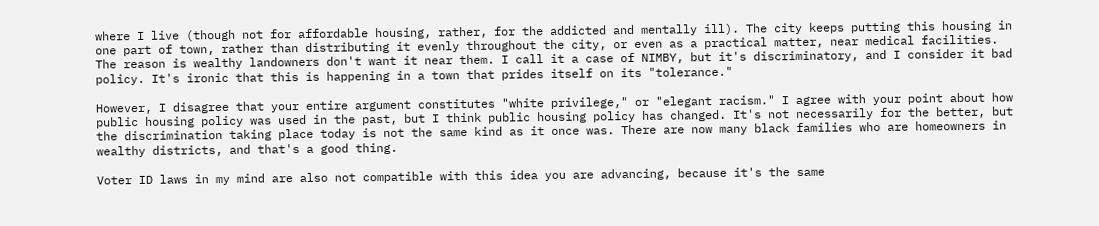where I live (though not for affordable housing, rather, for the addicted and mentally ill). The city keeps putting this housing in one part of town, rather than distributing it evenly throughout the city, or even as a practical matter, near medical facilities. The reason is wealthy landowners don't want it near them. I call it a case of NIMBY, but it's discriminatory, and I consider it bad policy. It's ironic that this is happening in a town that prides itself on its "tolerance."

However, I disagree that your entire argument constitutes "white privilege," or "elegant racism." I agree with your point about how public housing policy was used in the past, but I think public housing policy has changed. It's not necessarily for the better, but the discrimination taking place today is not the same kind as it once was. There are now many black families who are homeowners in wealthy districts, and that's a good thing.

Voter ID laws in my mind are also not compatible with this idea you are advancing, because it's the same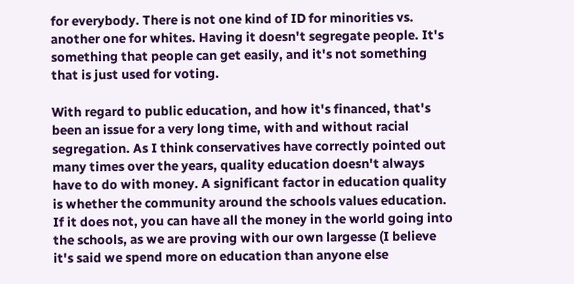for everybody. There is not one kind of ID for minorities vs. another one for whites. Having it doesn't segregate people. It's something that people can get easily, and it's not something that is just used for voting.

With regard to public education, and how it's financed, that's been an issue for a very long time, with and without racial segregation. As I think conservatives have correctly pointed out many times over the years, quality education doesn't always have to do with money. A significant factor in education quality is whether the community around the schools values education. If it does not, you can have all the money in the world going into the schools, as we are proving with our own largesse (I believe it's said we spend more on education than anyone else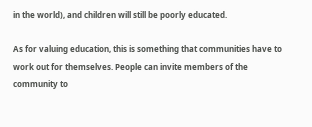in the world), and children will still be poorly educated.

As for valuing education, this is something that communities have to work out for themselves. People can invite members of the community to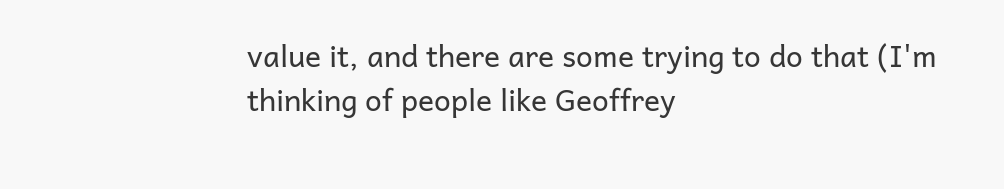value it, and there are some trying to do that (I'm thinking of people like Geoffrey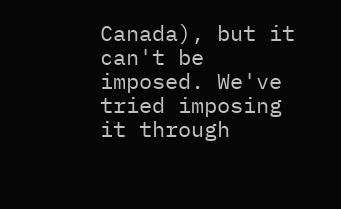Canada), but it can't be imposed. We've tried imposing it through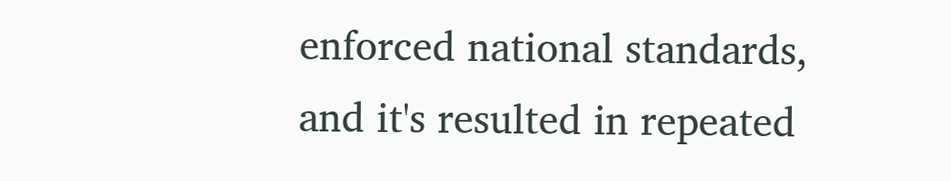enforced national standards, and it's resulted in repeated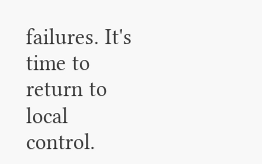failures. It's time to return to local control.